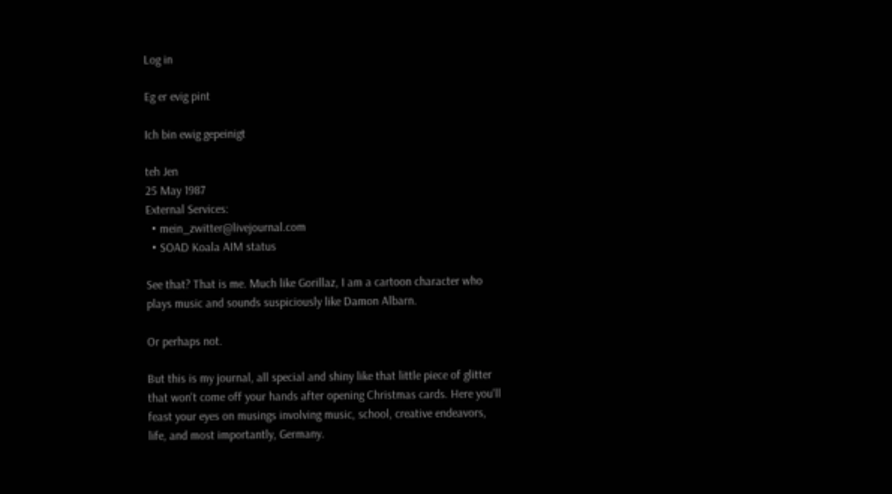Log in

Eg er evig pint

Ich bin ewig gepeinigt

teh Jen
25 May 1987
External Services:
  • mein_zwitter@livejournal.com
  • SOAD Koala AIM status

See that? That is me. Much like Gorillaz, I am a cartoon character who plays music and sounds suspiciously like Damon Albarn.

Or perhaps not.

But this is my journal, all special and shiny like that little piece of glitter that won't come off your hands after opening Christmas cards. Here you'll feast your eyes on musings involving music, school, creative endeavors, life, and most importantly, Germany.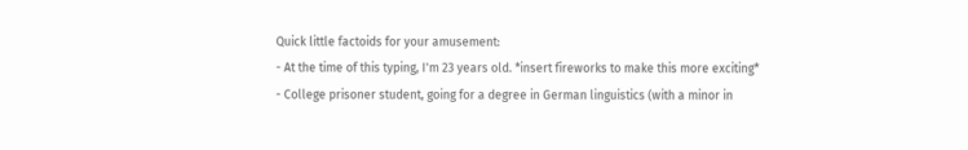Quick little factoids for your amusement:
- At the time of this typing, I'm 23 years old. *insert fireworks to make this more exciting*
- College prisoner student, going for a degree in German linguistics (with a minor in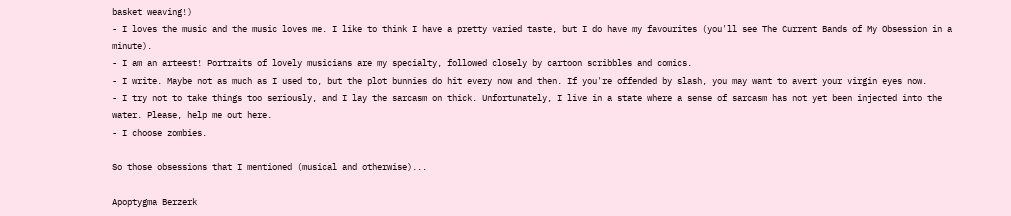basket weaving!)
- I loves the music and the music loves me. I like to think I have a pretty varied taste, but I do have my favourites (you'll see The Current Bands of My Obsession in a minute).
- I am an arteest! Portraits of lovely musicians are my specialty, followed closely by cartoon scribbles and comics.
- I write. Maybe not as much as I used to, but the plot bunnies do hit every now and then. If you're offended by slash, you may want to avert your virgin eyes now.
- I try not to take things too seriously, and I lay the sarcasm on thick. Unfortunately, I live in a state where a sense of sarcasm has not yet been injected into the water. Please, help me out here.
- I choose zombies.

So those obsessions that I mentioned (musical and otherwise)...

Apoptygma Berzerk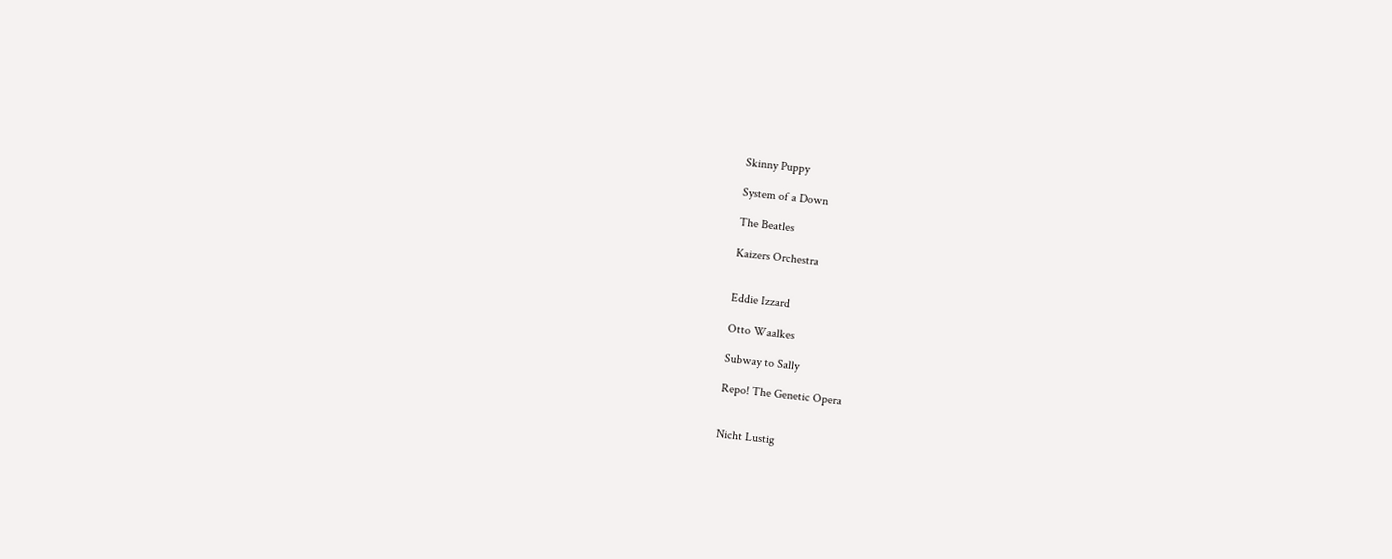Skinny Puppy

System of a Down

The Beatles

Kaizers Orchestra


Eddie Izzard

Otto Waalkes

Subway to Sally

Repo! The Genetic Opera


Nicht Lustig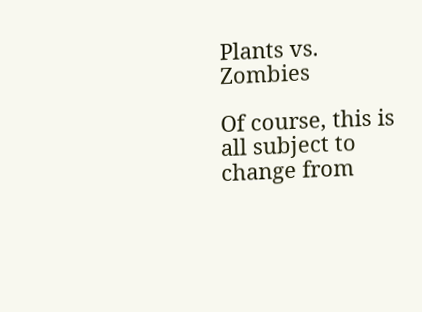Plants vs. Zombies

Of course, this is all subject to change from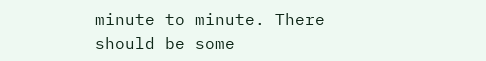minute to minute. There should be some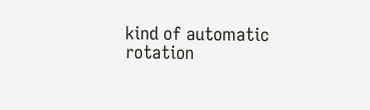kind of automatic rotation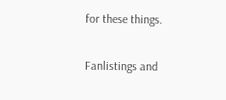for these things.

Fanlistings and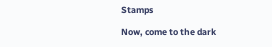Stamps

Now, come to the dark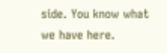side. You know what we have here.